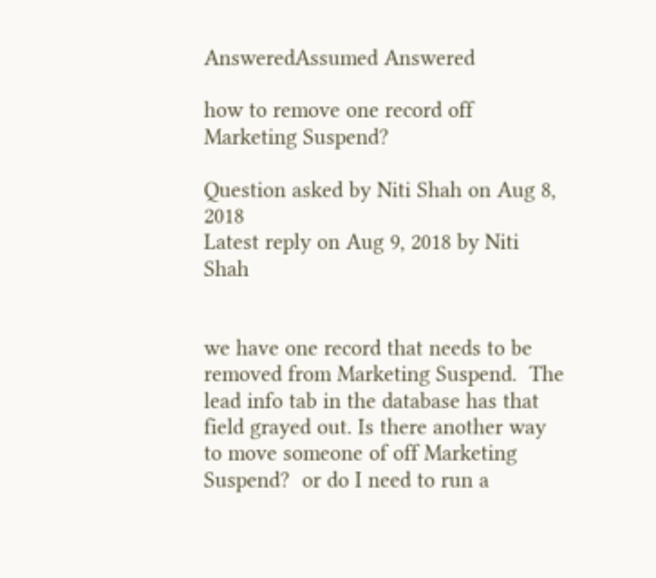AnsweredAssumed Answered

how to remove one record off Marketing Suspend?

Question asked by Niti Shah on Aug 8, 2018
Latest reply on Aug 9, 2018 by Niti Shah


we have one record that needs to be removed from Marketing Suspend.  The lead info tab in the database has that field grayed out. Is there another way to move someone of off Marketing Suspend?  or do I need to run a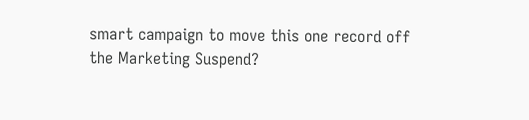smart campaign to move this one record off the Marketing Suspend?